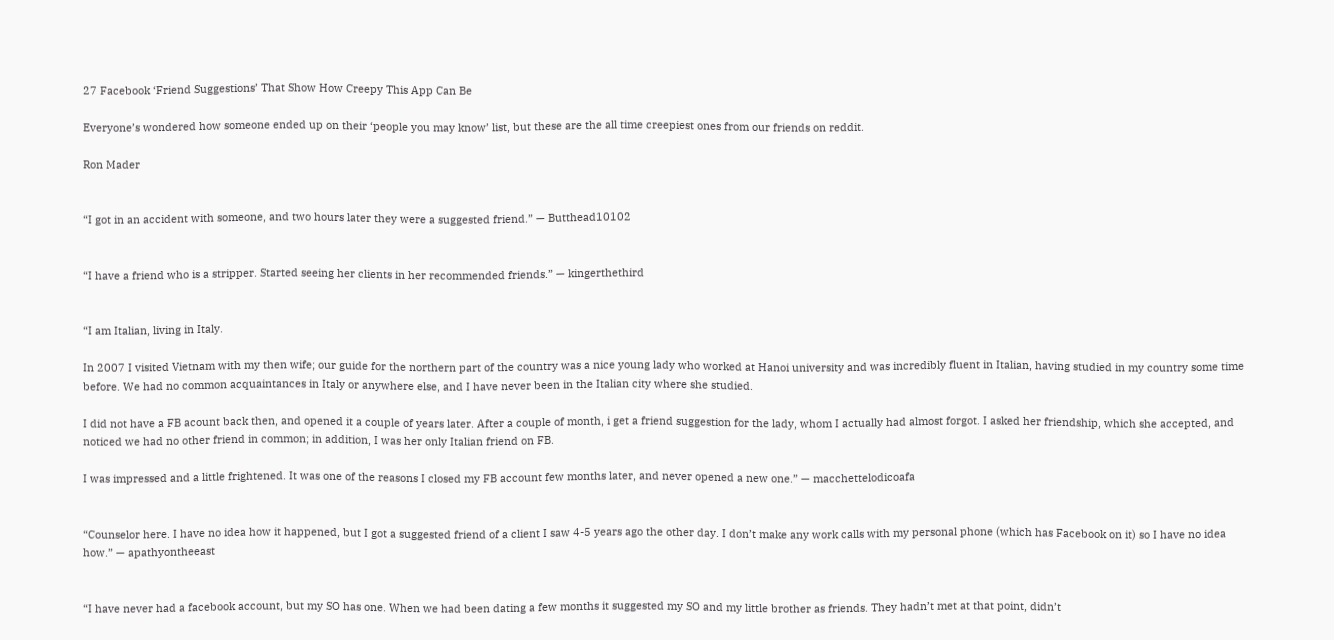27 Facebook ‘Friend Suggestions’ That Show How Creepy This App Can Be

Everyone’s wondered how someone ended up on their ‘people you may know’ list, but these are the all time creepiest ones from our friends on reddit.

Ron Mader


“I got in an accident with someone, and two hours later they were a suggested friend.” — Butthead10102


“I have a friend who is a stripper. Started seeing her clients in her recommended friends.” — kingerthethird


“I am Italian, living in Italy.

In 2007 I visited Vietnam with my then wife; our guide for the northern part of the country was a nice young lady who worked at Hanoi university and was incredibly fluent in Italian, having studied in my country some time before. We had no common acquaintances in Italy or anywhere else, and I have never been in the Italian city where she studied.

I did not have a FB acount back then, and opened it a couple of years later. After a couple of month, i get a friend suggestion for the lady, whom I actually had almost forgot. I asked her friendship, which she accepted, and noticed we had no other friend in common; in addition, I was her only Italian friend on FB.

I was impressed and a little frightened. It was one of the reasons I closed my FB account few months later, and never opened a new one.” — macchettelodicoafa


“Counselor here. I have no idea how it happened, but I got a suggested friend of a client I saw 4-5 years ago the other day. I don’t make any work calls with my personal phone (which has Facebook on it) so I have no idea how.” — apathyontheeast


“I have never had a facebook account, but my SO has one. When we had been dating a few months it suggested my SO and my little brother as friends. They hadn’t met at that point, didn’t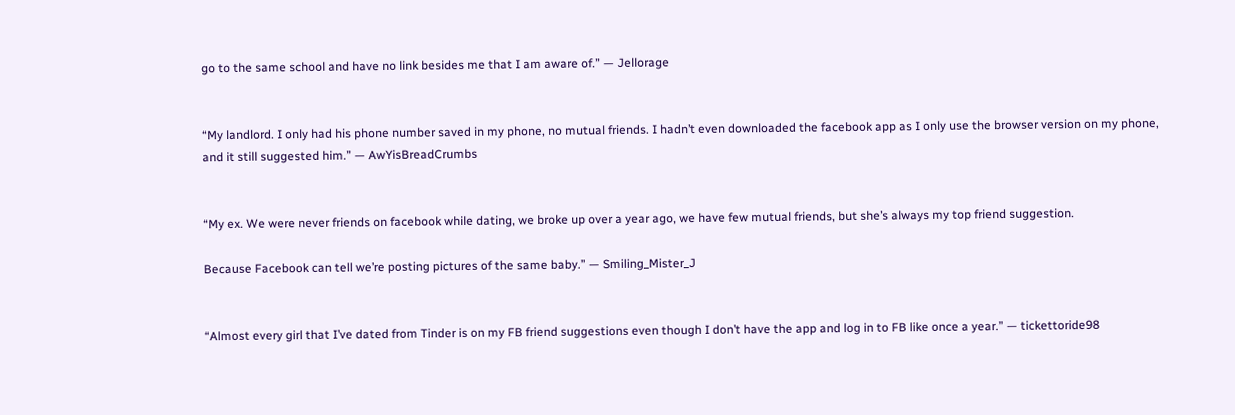go to the same school and have no link besides me that I am aware of.” — Jellorage


“My landlord. I only had his phone number saved in my phone, no mutual friends. I hadn’t even downloaded the facebook app as I only use the browser version on my phone, and it still suggested him.” — AwYisBreadCrumbs


“My ex. We were never friends on facebook while dating, we broke up over a year ago, we have few mutual friends, but she’s always my top friend suggestion.

Because Facebook can tell we’re posting pictures of the same baby.” — Smiling_Mister_J


“Almost every girl that I’ve dated from Tinder is on my FB friend suggestions even though I don’t have the app and log in to FB like once a year.” — tickettoride98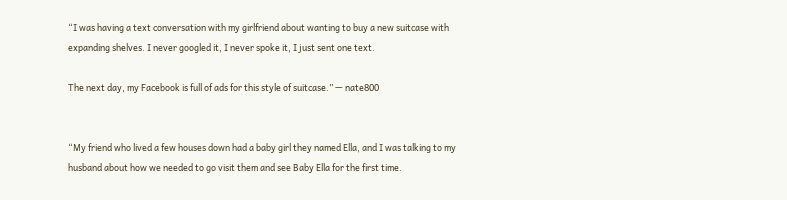“I was having a text conversation with my girlfriend about wanting to buy a new suitcase with expanding shelves. I never googled it, I never spoke it, I just sent one text.

The next day, my Facebook is full of ads for this style of suitcase.” — nate800


“My friend who lived a few houses down had a baby girl they named Ella, and I was talking to my husband about how we needed to go visit them and see Baby Ella for the first time.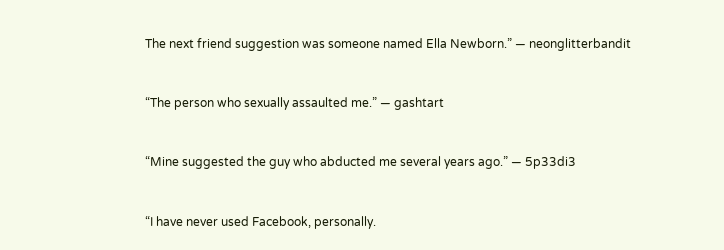The next friend suggestion was someone named Ella Newborn.” — neonglitterbandit


“The person who sexually assaulted me.” — gashtart


“Mine suggested the guy who abducted me several years ago.” — 5p33di3


“I have never used Facebook, personally.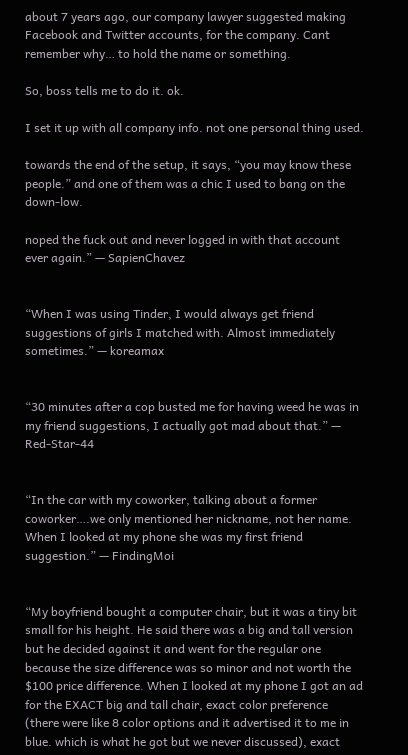about 7 years ago, our company lawyer suggested making Facebook and Twitter accounts, for the company. Cant remember why… to hold the name or something.

So, boss tells me to do it. ok.

I set it up with all company info. not one personal thing used.

towards the end of the setup, it says, “you may know these people.” and one of them was a chic I used to bang on the down-low.

noped the fuck out and never logged in with that account ever again.” — SapienChavez


“When I was using Tinder, I would always get friend suggestions of girls I matched with. Almost immediately sometimes.” — koreamax


“30 minutes after a cop busted me for having weed he was in my friend suggestions, I actually got mad about that.” — Red-Star-44


“In the car with my coworker, talking about a former coworker….we only mentioned her nickname, not her name. When I looked at my phone she was my first friend suggestion.” — FindingMoi


“My boyfriend bought a computer chair, but it was a tiny bit small for his height. He said there was a big and tall version but he decided against it and went for the regular one because the size difference was so minor and not worth the $100 price difference. When I looked at my phone I got an ad for the EXACT big and tall chair, exact color preference (there were like 8 color options and it advertised it to me in blue. which is what he got but we never discussed), exact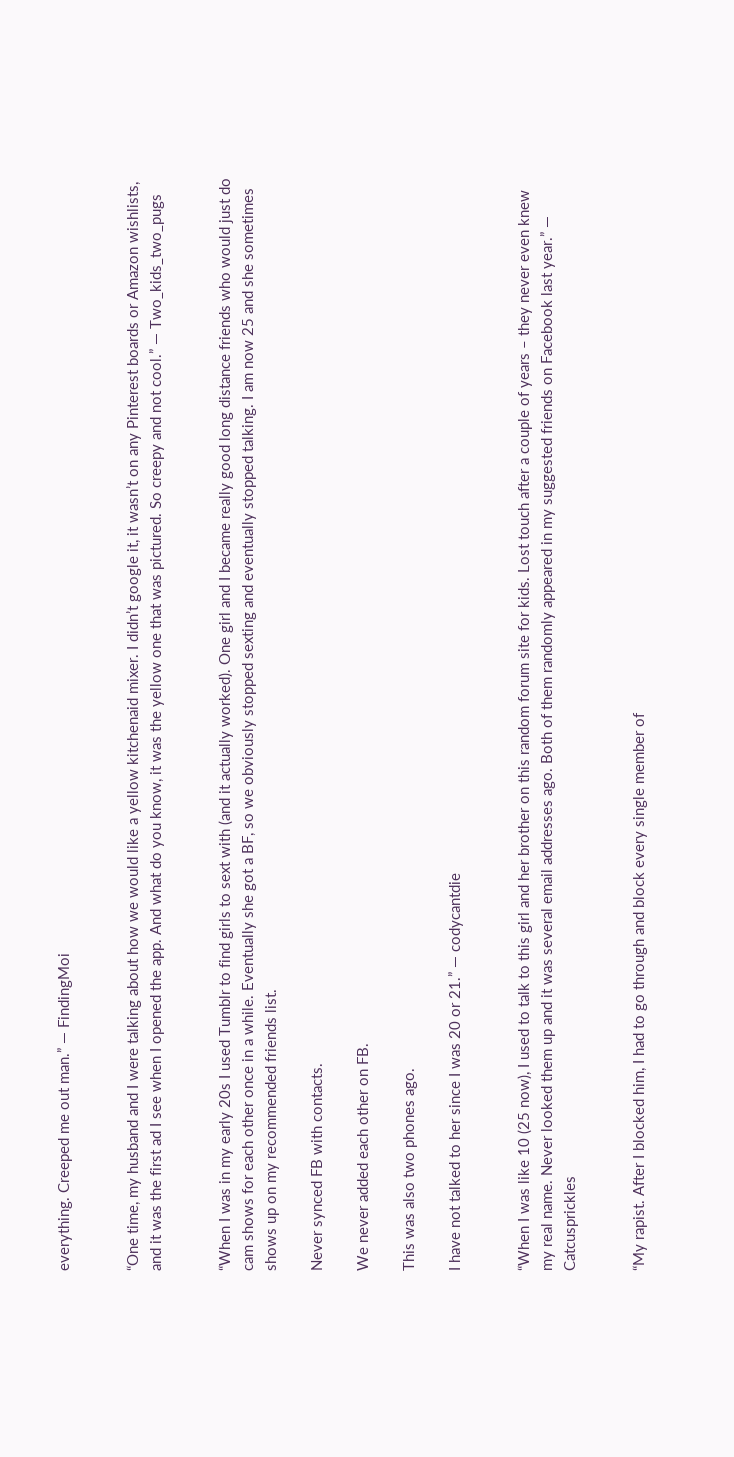everything. Creeped me out man.” — FindingMoi


“One time, my husband and I were talking about how we would like a yellow kitchenaid mixer. I didn’t google it, it wasn’t on any Pinterest boards or Amazon wishlists, and it was the first ad I see when I opened the app. And what do you know, it was the yellow one that was pictured. So creepy and not cool.” — Two_kids_two_pugs


“When I was in my early 20s I used Tumblr to find girls to sext with (and it actually worked). One girl and I became really good long distance friends who would just do cam shows for each other once in a while. Eventually she got a BF, so we obviously stopped sexting and eventually stopped talking. I am now 25 and she sometimes shows up on my recommended friends list.

Never synced FB with contacts.

We never added each other on FB.

This was also two phones ago.

I have not talked to her since I was 20 or 21.” — codycantdie


“When I was like 10 (25 now), I used to talk to this girl and her brother on this random forum site for kids. Lost touch after a couple of years – they never even knew my real name. Never looked them up and it was several email addresses ago. Both of them randomly appeared in my suggested friends on Facebook last year.” — Catcusprickles


“My rapist. After I blocked him, I had to go through and block every single member of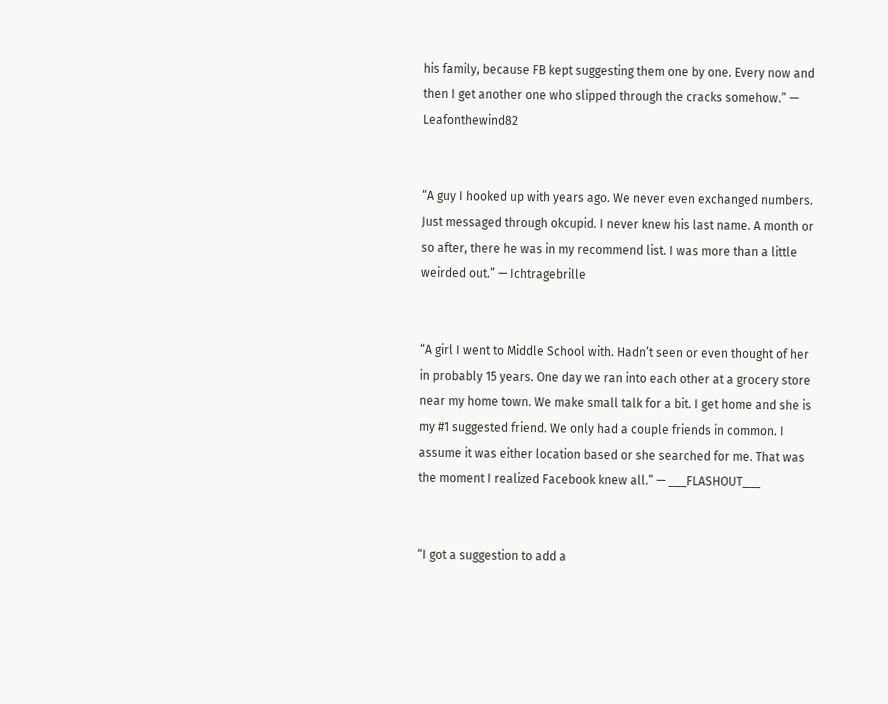his family, because FB kept suggesting them one by one. Every now and then I get another one who slipped through the cracks somehow.” — Leafonthewind82


“A guy I hooked up with years ago. We never even exchanged numbers. Just messaged through okcupid. I never knew his last name. A month or so after, there he was in my recommend list. I was more than a little weirded out.” — Ichtragebrille


“A girl I went to Middle School with. Hadn’t seen or even thought of her in probably 15 years. One day we ran into each other at a grocery store near my home town. We make small talk for a bit. I get home and she is my #1 suggested friend. We only had a couple friends in common. I assume it was either location based or she searched for me. That was the moment I realized Facebook knew all.” — ___FLASHOUT___


“I got a suggestion to add a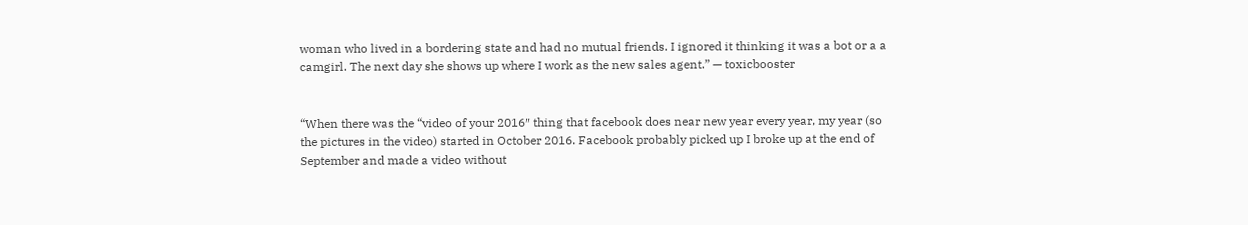woman who lived in a bordering state and had no mutual friends. I ignored it thinking it was a bot or a a camgirl. The next day she shows up where I work as the new sales agent.” — toxicbooster


“When there was the “video of your 2016″ thing that facebook does near new year every year, my year (so the pictures in the video) started in October 2016. Facebook probably picked up I broke up at the end of September and made a video without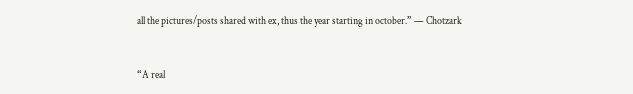all the pictures/posts shared with ex, thus the year starting in october.” — Chotzark


“A real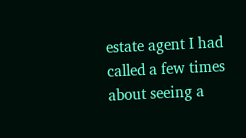estate agent I had called a few times about seeing a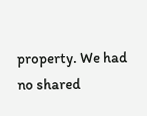property. We had no shared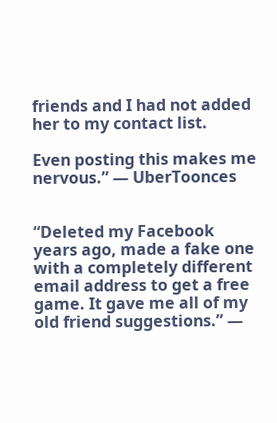friends and I had not added her to my contact list.

Even posting this makes me nervous.” — UberToonces


“Deleted my Facebook years ago, made a fake one with a completely different email address to get a free game. It gave me all of my old friend suggestions.” —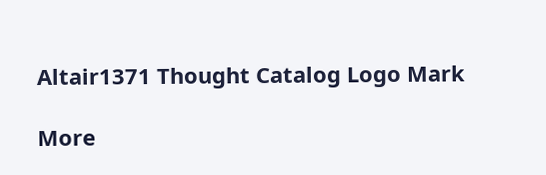Altair1371 Thought Catalog Logo Mark

More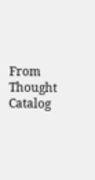From Thought Catalog